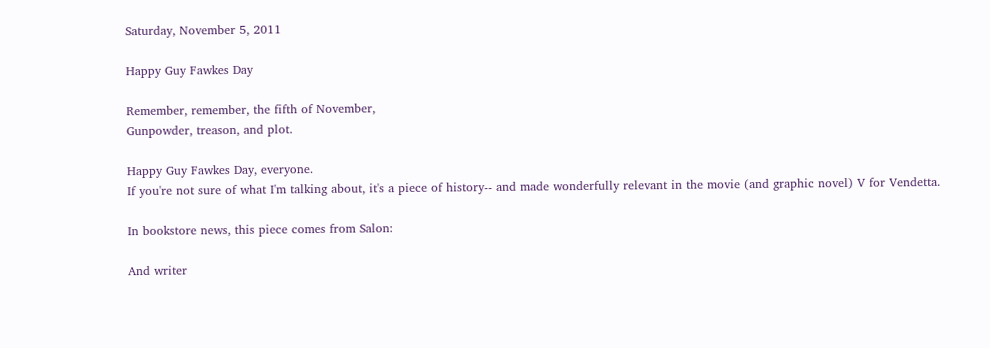Saturday, November 5, 2011

Happy Guy Fawkes Day

Remember, remember, the fifth of November,
Gunpowder, treason, and plot.

Happy Guy Fawkes Day, everyone.
If you're not sure of what I'm talking about, it's a piece of history-- and made wonderfully relevant in the movie (and graphic novel) V for Vendetta.

In bookstore news, this piece comes from Salon:

And writer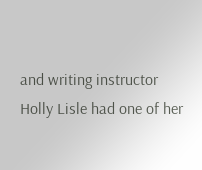and writing instructor Holly Lisle had one of her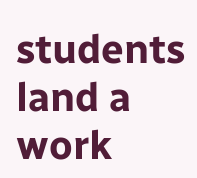students land a work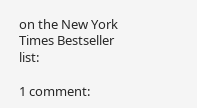on the New York Times Bestseller list:

1 comment: